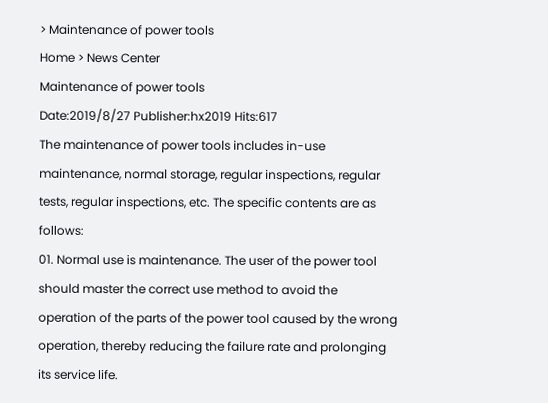> Maintenance of power tools
Home > News Center
Maintenance of power tools
Date:2019/8/27 Publisher:hx2019 Hits:617
The maintenance of power tools includes in-use maintenance, normal storage, regular inspections, regular tests, regular inspections, etc. The specific contents are as follows:
01. Normal use is maintenance. The user of the power tool should master the correct use method to avoid the operation of the parts of the power tool caused by the wrong operation, thereby reducing the failure rate and prolonging its service life.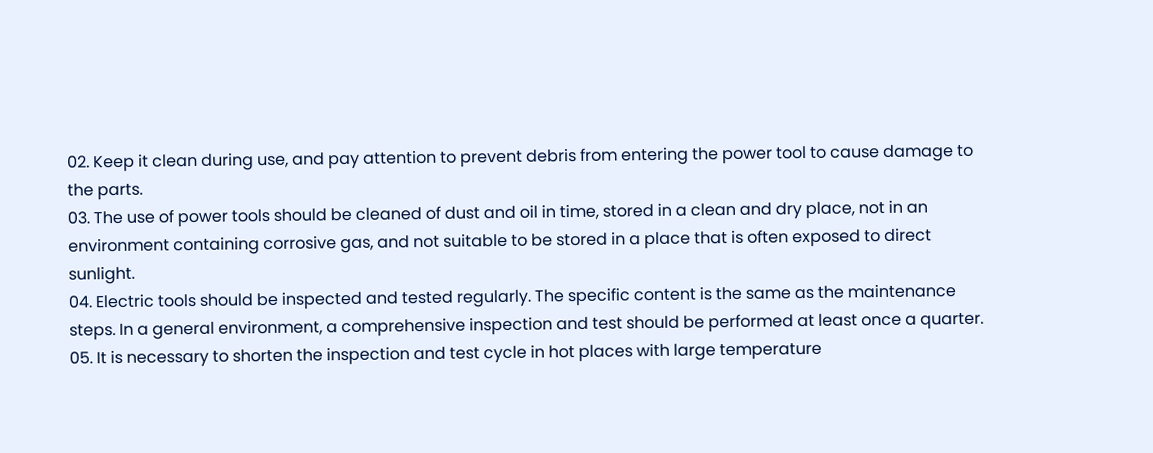02. Keep it clean during use, and pay attention to prevent debris from entering the power tool to cause damage to the parts.
03. The use of power tools should be cleaned of dust and oil in time, stored in a clean and dry place, not in an environment containing corrosive gas, and not suitable to be stored in a place that is often exposed to direct sunlight.
04. Electric tools should be inspected and tested regularly. The specific content is the same as the maintenance steps. In a general environment, a comprehensive inspection and test should be performed at least once a quarter.
05. It is necessary to shorten the inspection and test cycle in hot places with large temperature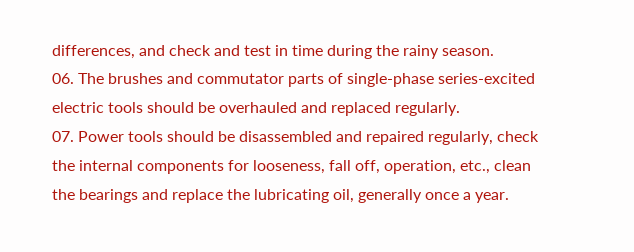differences, and check and test in time during the rainy season.
06. The brushes and commutator parts of single-phase series-excited electric tools should be overhauled and replaced regularly.
07. Power tools should be disassembled and repaired regularly, check the internal components for looseness, fall off, operation, etc., clean the bearings and replace the lubricating oil, generally once a year.